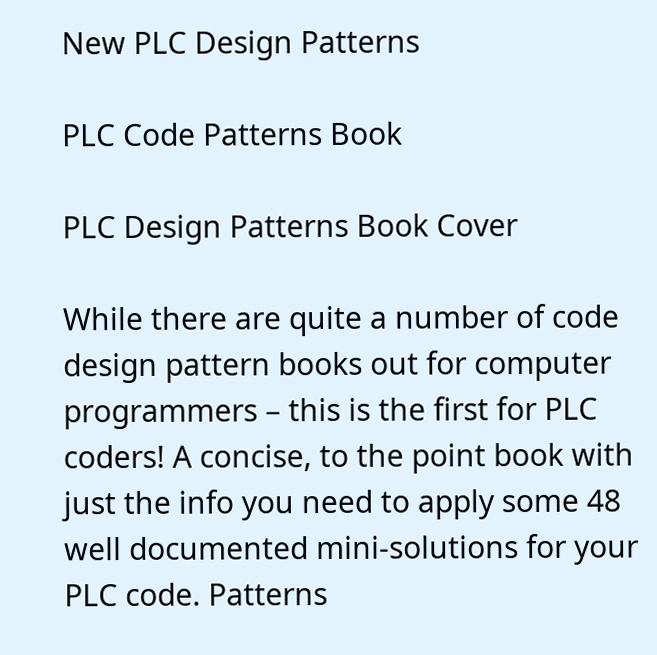New PLC Design Patterns

PLC Code Patterns Book

PLC Design Patterns Book Cover

While there are quite a number of code design pattern books out for computer programmers – this is the first for PLC coders! A concise, to the point book with just the info you need to apply some 48 well documented mini-solutions for your PLC code. Patterns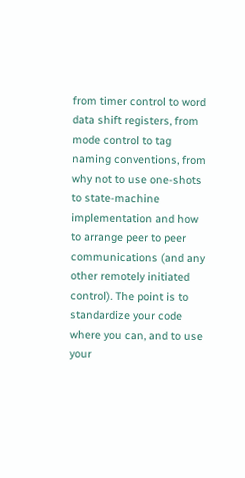from timer control to word data shift registers, from mode control to tag naming conventions, from why not to use one-shots to state-machine implementation and how to arrange peer to peer communications (and any other remotely initiated control). The point is to standardize your code where you can, and to use your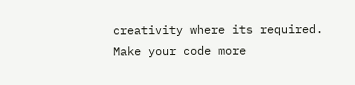creativity where its required. Make your code more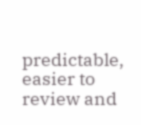predictable, easier to review and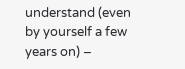understand (even by yourself a few years on) –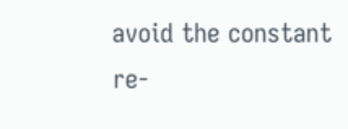avoid the constant re-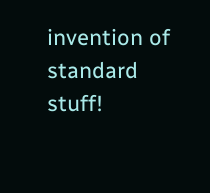invention of standard stuff!